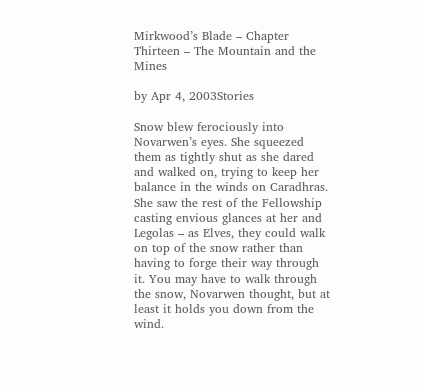Mirkwood’s Blade – Chapter Thirteen – The Mountain and the Mines

by Apr 4, 2003Stories

Snow blew ferociously into Novarwen’s eyes. She squeezed them as tightly shut as she dared and walked on, trying to keep her balance in the winds on Caradhras. She saw the rest of the Fellowship casting envious glances at her and Legolas – as Elves, they could walk on top of the snow rather than having to forge their way through it. You may have to walk through the snow, Novarwen thought, but at least it holds you down from the wind.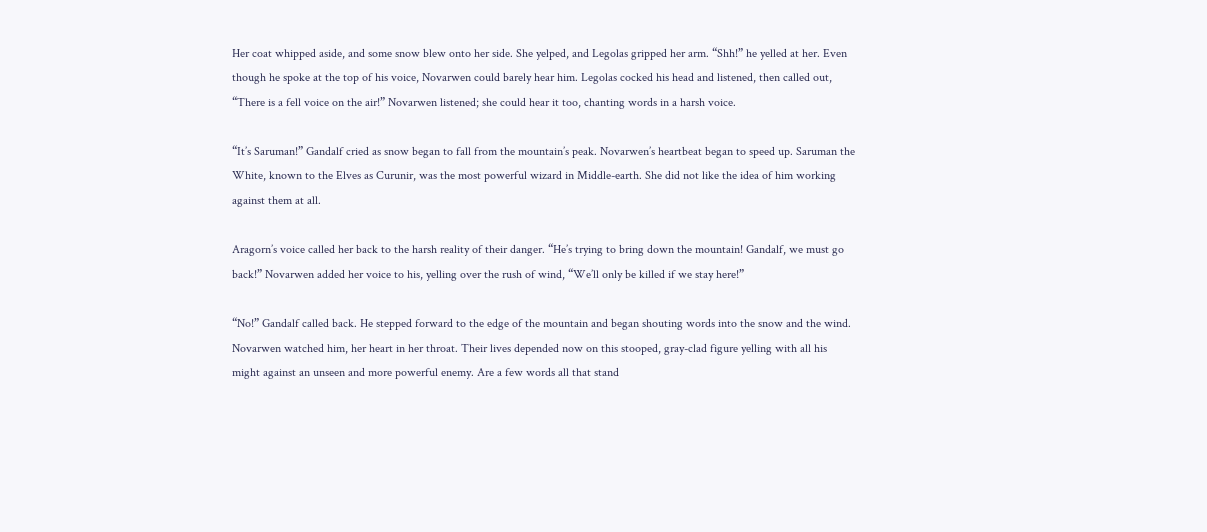Her coat whipped aside, and some snow blew onto her side. She yelped, and Legolas gripped her arm. “Shh!” he yelled at her. Even though he spoke at the top of his voice, Novarwen could barely hear him. Legolas cocked his head and listened, then called out, “There is a fell voice on the air!” Novarwen listened; she could hear it too, chanting words in a harsh voice.

“It’s Saruman!” Gandalf cried as snow began to fall from the mountain’s peak. Novarwen’s heartbeat began to speed up. Saruman the White, known to the Elves as Curunir, was the most powerful wizard in Middle-earth. She did not like the idea of him working against them at all.

Aragorn’s voice called her back to the harsh reality of their danger. “He’s trying to bring down the mountain! Gandalf, we must go back!” Novarwen added her voice to his, yelling over the rush of wind, “We’ll only be killed if we stay here!”

“No!” Gandalf called back. He stepped forward to the edge of the mountain and began shouting words into the snow and the wind. Novarwen watched him, her heart in her throat. Their lives depended now on this stooped, gray-clad figure yelling with all his might against an unseen and more powerful enemy. Are a few words all that stand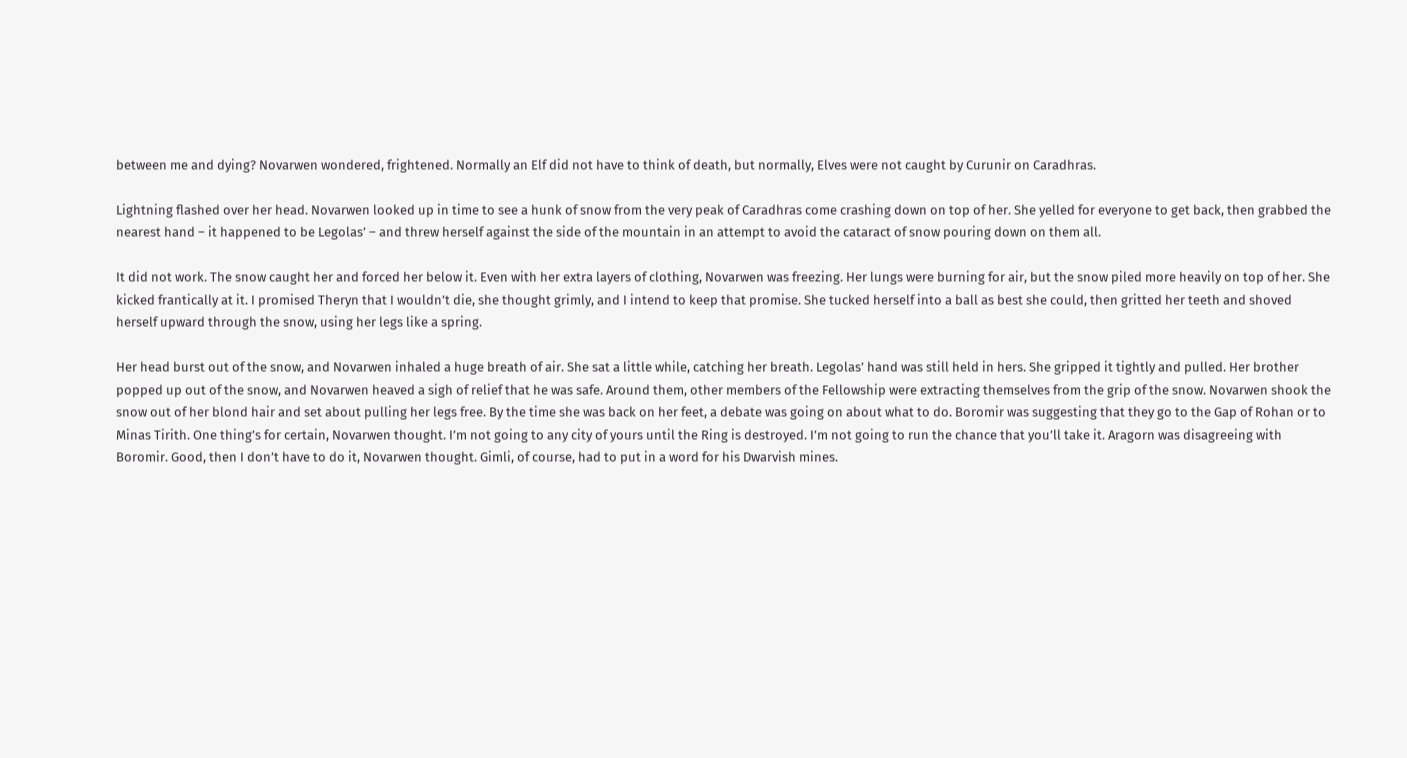between me and dying? Novarwen wondered, frightened. Normally an Elf did not have to think of death, but normally, Elves were not caught by Curunir on Caradhras.

Lightning flashed over her head. Novarwen looked up in time to see a hunk of snow from the very peak of Caradhras come crashing down on top of her. She yelled for everyone to get back, then grabbed the nearest hand – it happened to be Legolas’ – and threw herself against the side of the mountain in an attempt to avoid the cataract of snow pouring down on them all.

It did not work. The snow caught her and forced her below it. Even with her extra layers of clothing, Novarwen was freezing. Her lungs were burning for air, but the snow piled more heavily on top of her. She kicked frantically at it. I promised Theryn that I wouldn’t die, she thought grimly, and I intend to keep that promise. She tucked herself into a ball as best she could, then gritted her teeth and shoved herself upward through the snow, using her legs like a spring.

Her head burst out of the snow, and Novarwen inhaled a huge breath of air. She sat a little while, catching her breath. Legolas’ hand was still held in hers. She gripped it tightly and pulled. Her brother popped up out of the snow, and Novarwen heaved a sigh of relief that he was safe. Around them, other members of the Fellowship were extracting themselves from the grip of the snow. Novarwen shook the snow out of her blond hair and set about pulling her legs free. By the time she was back on her feet, a debate was going on about what to do. Boromir was suggesting that they go to the Gap of Rohan or to Minas Tirith. One thing’s for certain, Novarwen thought. I’m not going to any city of yours until the Ring is destroyed. I’m not going to run the chance that you’ll take it. Aragorn was disagreeing with Boromir. Good, then I don’t have to do it, Novarwen thought. Gimli, of course, had to put in a word for his Dwarvish mines.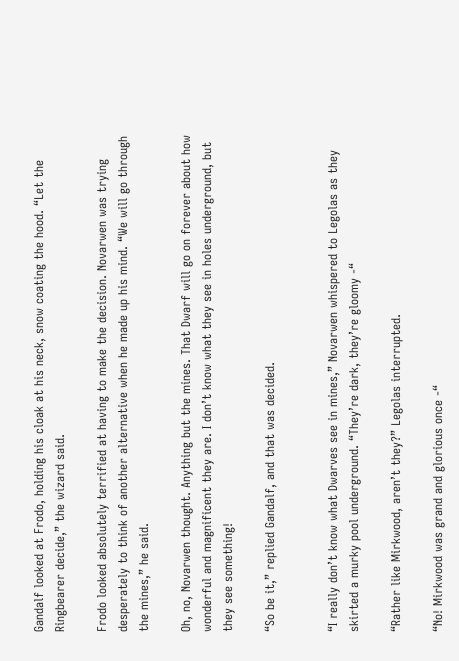Gandalf looked at Frodo, holding his cloak at his neck, snow coating the hood. “Let the Ringbearer decide,” the wizard said.

Frodo looked absolutely terrified at having to make the decision. Novarwen was trying desperately to think of another alternative when he made up his mind. “We will go through the mines,” he said.

Oh, no, Novarwen thought. Anything but the mines. That Dwarf will go on forever about how wonderful and magnificent they are. I don’t know what they see in holes underground, but they see something!

“So be it,” replied Gandalf, and that was decided.


“I really don’t know what Dwarves see in mines,” Novarwen whispered to Legolas as they skirted a murky pool underground. “They’re dark, they’re gloomy -“

“Rather like Mirkwood, aren’t they?” Legolas interrupted.

“No! Mirkwood was grand and glorious once -“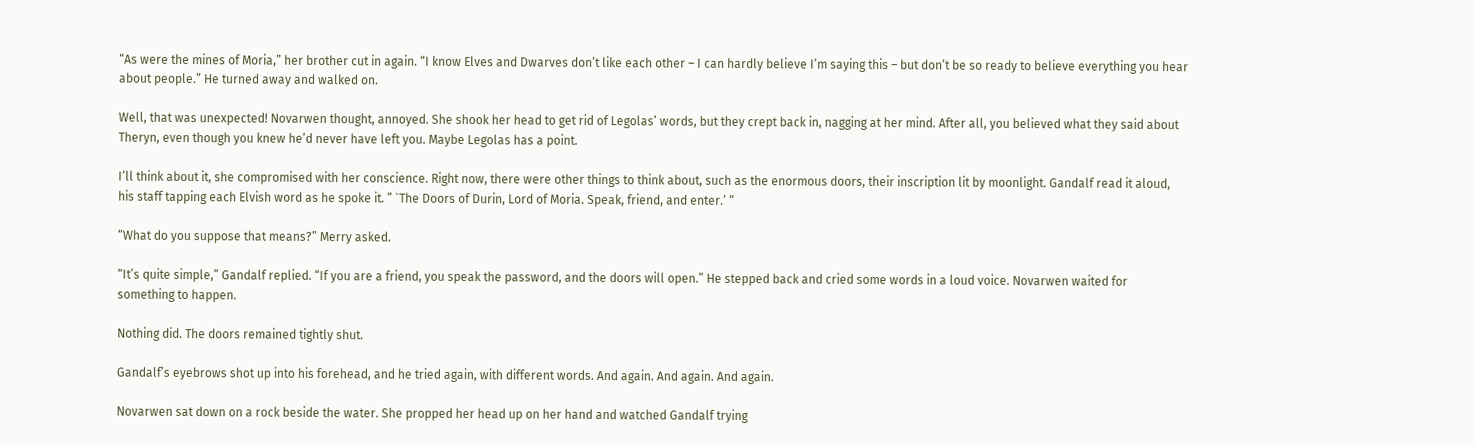“As were the mines of Moria,” her brother cut in again. “I know Elves and Dwarves don’t like each other – I can hardly believe I’m saying this – but don’t be so ready to believe everything you hear about people.” He turned away and walked on.

Well, that was unexpected! Novarwen thought, annoyed. She shook her head to get rid of Legolas’ words, but they crept back in, nagging at her mind. After all, you believed what they said about Theryn, even though you knew he’d never have left you. Maybe Legolas has a point.

I’ll think about it, she compromised with her conscience. Right now, there were other things to think about, such as the enormous doors, their inscription lit by moonlight. Gandalf read it aloud, his staff tapping each Elvish word as he spoke it. ” `The Doors of Durin, Lord of Moria. Speak, friend, and enter.’ “

“What do you suppose that means?” Merry asked.

“It’s quite simple,” Gandalf replied. “If you are a friend, you speak the password, and the doors will open.” He stepped back and cried some words in a loud voice. Novarwen waited for something to happen.

Nothing did. The doors remained tightly shut.

Gandalf’s eyebrows shot up into his forehead, and he tried again, with different words. And again. And again. And again.

Novarwen sat down on a rock beside the water. She propped her head up on her hand and watched Gandalf trying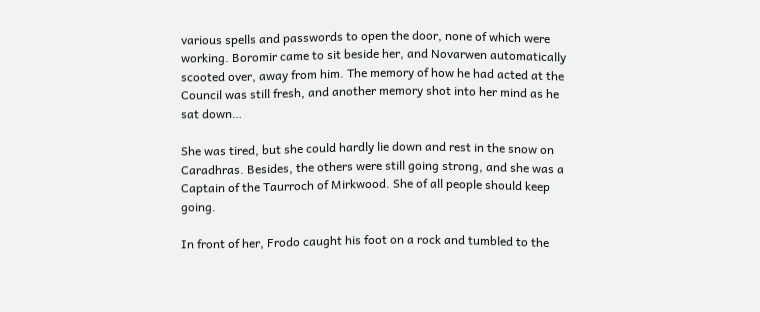various spells and passwords to open the door, none of which were working. Boromir came to sit beside her, and Novarwen automatically scooted over, away from him. The memory of how he had acted at the Council was still fresh, and another memory shot into her mind as he sat down…

She was tired, but she could hardly lie down and rest in the snow on Caradhras. Besides, the others were still going strong, and she was a Captain of the Taurroch of Mirkwood. She of all people should keep going.

In front of her, Frodo caught his foot on a rock and tumbled to the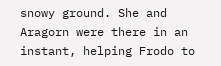snowy ground. She and Aragorn were there in an instant, helping Frodo to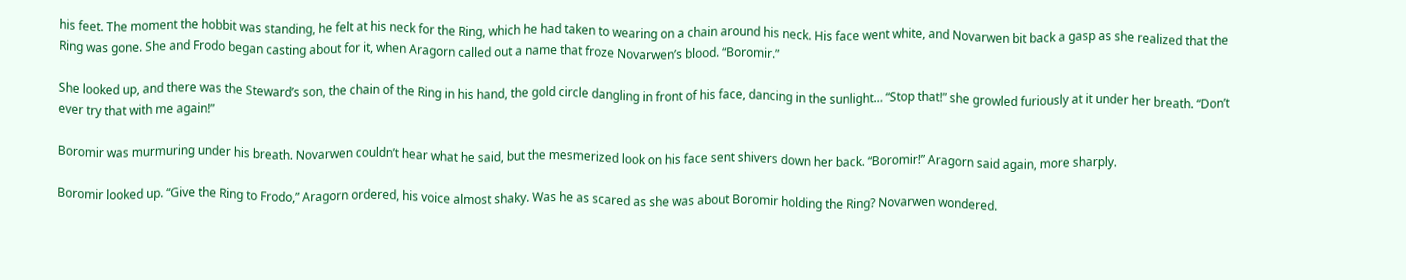his feet. The moment the hobbit was standing, he felt at his neck for the Ring, which he had taken to wearing on a chain around his neck. His face went white, and Novarwen bit back a gasp as she realized that the Ring was gone. She and Frodo began casting about for it, when Aragorn called out a name that froze Novarwen’s blood. “Boromir.”

She looked up, and there was the Steward’s son, the chain of the Ring in his hand, the gold circle dangling in front of his face, dancing in the sunlight… “Stop that!” she growled furiously at it under her breath. “Don’t ever try that with me again!”

Boromir was murmuring under his breath. Novarwen couldn’t hear what he said, but the mesmerized look on his face sent shivers down her back. “Boromir!” Aragorn said again, more sharply.

Boromir looked up. “Give the Ring to Frodo,” Aragorn ordered, his voice almost shaky. Was he as scared as she was about Boromir holding the Ring? Novarwen wondered.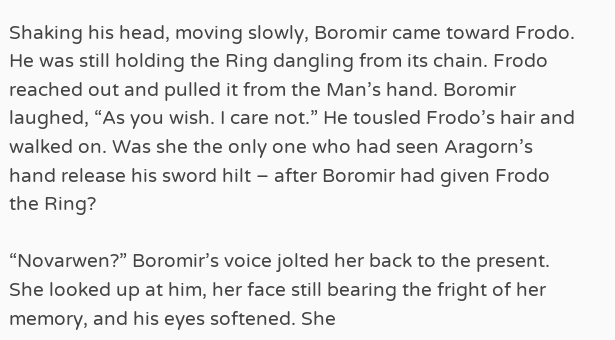Shaking his head, moving slowly, Boromir came toward Frodo. He was still holding the Ring dangling from its chain. Frodo reached out and pulled it from the Man’s hand. Boromir laughed, “As you wish. I care not.” He tousled Frodo’s hair and walked on. Was she the only one who had seen Aragorn’s hand release his sword hilt – after Boromir had given Frodo the Ring?

“Novarwen?” Boromir’s voice jolted her back to the present. She looked up at him, her face still bearing the fright of her memory, and his eyes softened. She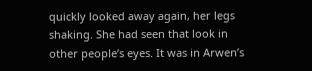quickly looked away again, her legs shaking. She had seen that look in other people’s eyes. It was in Arwen’s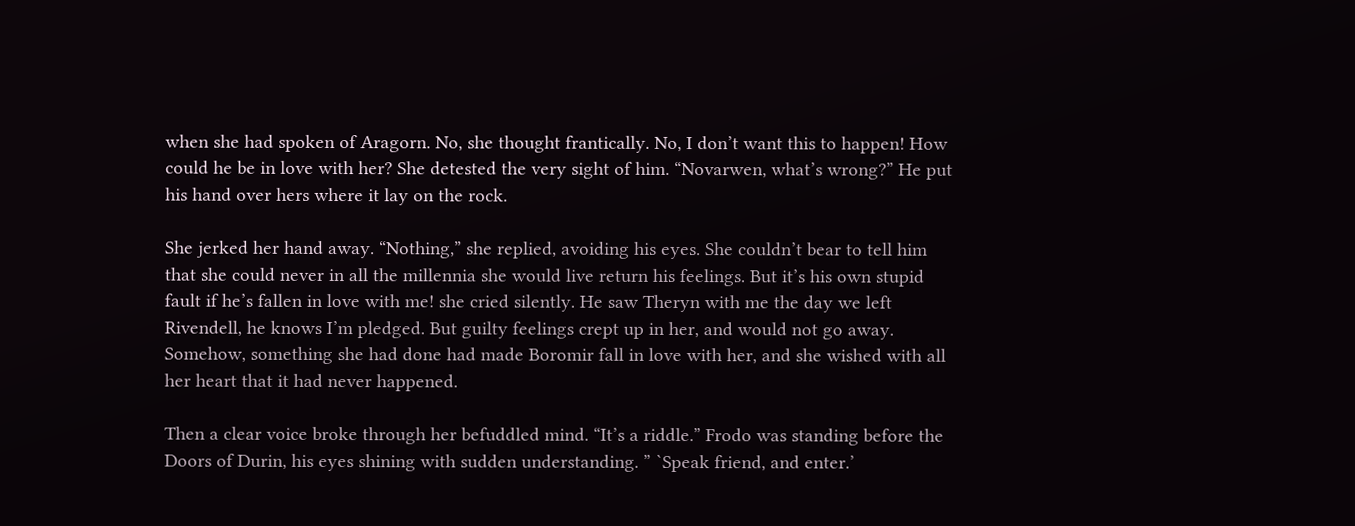when she had spoken of Aragorn. No, she thought frantically. No, I don’t want this to happen! How could he be in love with her? She detested the very sight of him. “Novarwen, what’s wrong?” He put his hand over hers where it lay on the rock.

She jerked her hand away. “Nothing,” she replied, avoiding his eyes. She couldn’t bear to tell him that she could never in all the millennia she would live return his feelings. But it’s his own stupid fault if he’s fallen in love with me! she cried silently. He saw Theryn with me the day we left Rivendell, he knows I’m pledged. But guilty feelings crept up in her, and would not go away. Somehow, something she had done had made Boromir fall in love with her, and she wished with all her heart that it had never happened.

Then a clear voice broke through her befuddled mind. “It’s a riddle.” Frodo was standing before the Doors of Durin, his eyes shining with sudden understanding. ” `Speak friend, and enter.’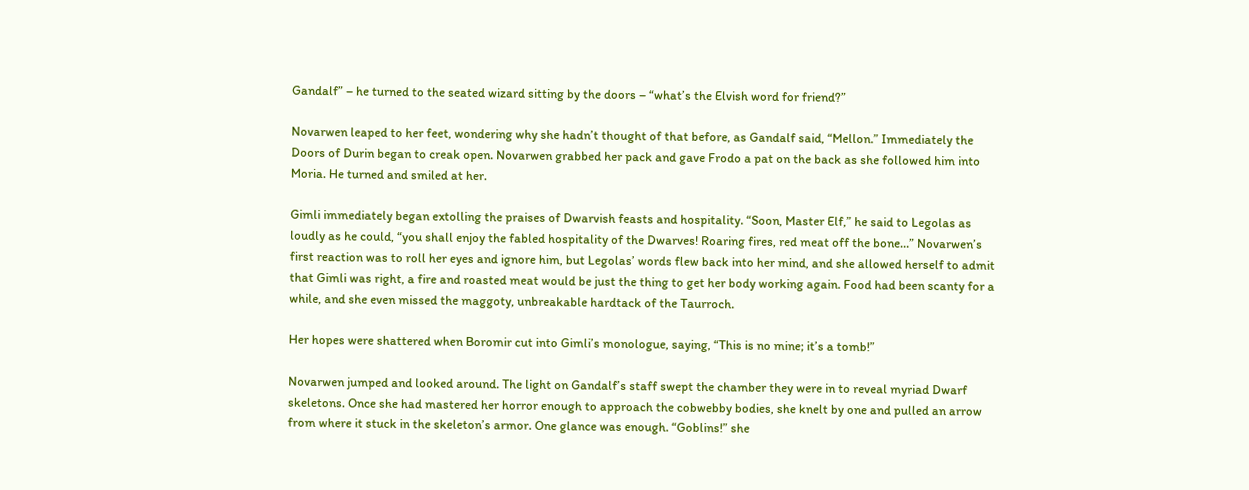Gandalf” – he turned to the seated wizard sitting by the doors – “what’s the Elvish word for friend?”

Novarwen leaped to her feet, wondering why she hadn’t thought of that before, as Gandalf said, “Mellon.” Immediately the Doors of Durin began to creak open. Novarwen grabbed her pack and gave Frodo a pat on the back as she followed him into Moria. He turned and smiled at her.

Gimli immediately began extolling the praises of Dwarvish feasts and hospitality. “Soon, Master Elf,” he said to Legolas as loudly as he could, “you shall enjoy the fabled hospitality of the Dwarves! Roaring fires, red meat off the bone…” Novarwen’s first reaction was to roll her eyes and ignore him, but Legolas’ words flew back into her mind, and she allowed herself to admit that Gimli was right, a fire and roasted meat would be just the thing to get her body working again. Food had been scanty for a while, and she even missed the maggoty, unbreakable hardtack of the Taurroch.

Her hopes were shattered when Boromir cut into Gimli’s monologue, saying, “This is no mine; it’s a tomb!”

Novarwen jumped and looked around. The light on Gandalf’s staff swept the chamber they were in to reveal myriad Dwarf skeletons. Once she had mastered her horror enough to approach the cobwebby bodies, she knelt by one and pulled an arrow from where it stuck in the skeleton’s armor. One glance was enough. “Goblins!” she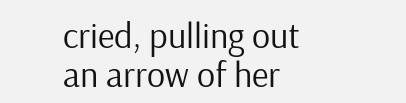cried, pulling out an arrow of her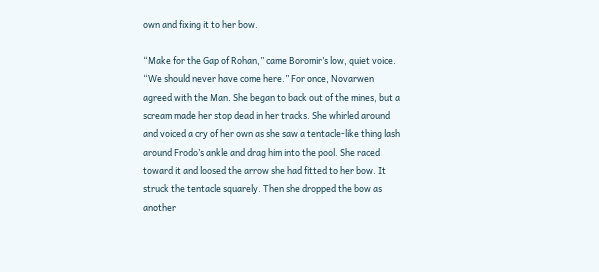own and fixing it to her bow.

“Make for the Gap of Rohan,” came Boromir’s low, quiet voice. “We should never have come here.” For once, Novarwen agreed with the Man. She began to back out of the mines, but a scream made her stop dead in her tracks. She whirled around and voiced a cry of her own as she saw a tentacle-like thing lash around Frodo’s ankle and drag him into the pool. She raced toward it and loosed the arrow she had fitted to her bow. It struck the tentacle squarely. Then she dropped the bow as another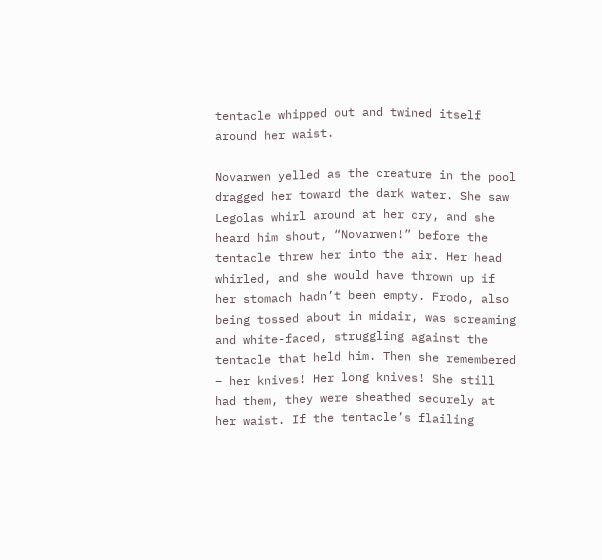tentacle whipped out and twined itself around her waist.

Novarwen yelled as the creature in the pool dragged her toward the dark water. She saw Legolas whirl around at her cry, and she heard him shout, “Novarwen!” before the tentacle threw her into the air. Her head whirled, and she would have thrown up if her stomach hadn’t been empty. Frodo, also being tossed about in midair, was screaming and white-faced, struggling against the tentacle that held him. Then she remembered – her knives! Her long knives! She still had them, they were sheathed securely at her waist. If the tentacle’s flailing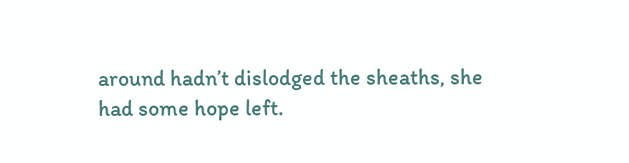around hadn’t dislodged the sheaths, she had some hope left.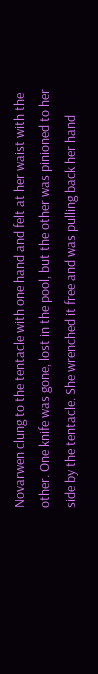Novarwen clung to the tentacle with one hand and felt at her waist with the other. One knife was gone, lost in the pool, but the other was pinioned to her side by the tentacle. She wrenched it free and was pulling back her hand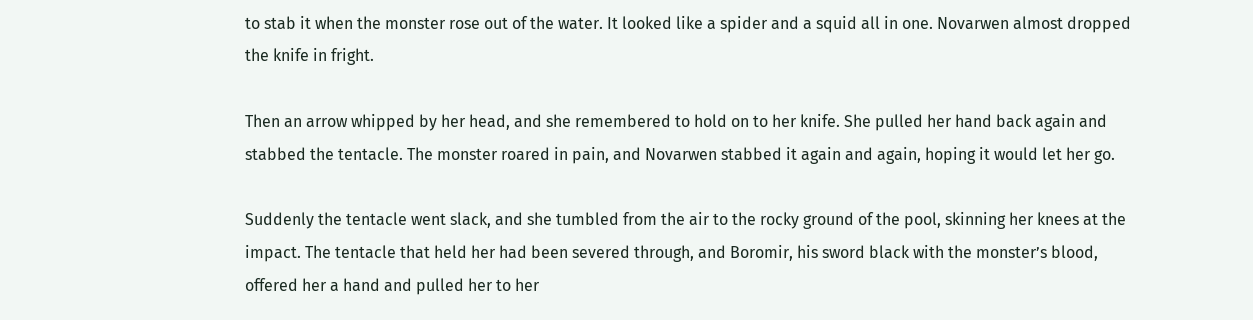to stab it when the monster rose out of the water. It looked like a spider and a squid all in one. Novarwen almost dropped the knife in fright.

Then an arrow whipped by her head, and she remembered to hold on to her knife. She pulled her hand back again and stabbed the tentacle. The monster roared in pain, and Novarwen stabbed it again and again, hoping it would let her go.

Suddenly the tentacle went slack, and she tumbled from the air to the rocky ground of the pool, skinning her knees at the impact. The tentacle that held her had been severed through, and Boromir, his sword black with the monster’s blood, offered her a hand and pulled her to her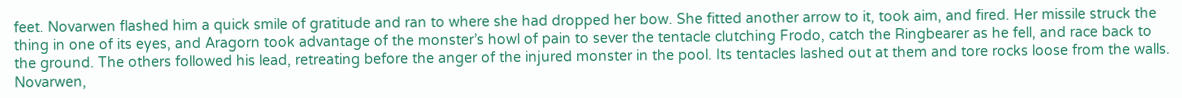feet. Novarwen flashed him a quick smile of gratitude and ran to where she had dropped her bow. She fitted another arrow to it, took aim, and fired. Her missile struck the thing in one of its eyes, and Aragorn took advantage of the monster’s howl of pain to sever the tentacle clutching Frodo, catch the Ringbearer as he fell, and race back to the ground. The others followed his lead, retreating before the anger of the injured monster in the pool. Its tentacles lashed out at them and tore rocks loose from the walls. Novarwen,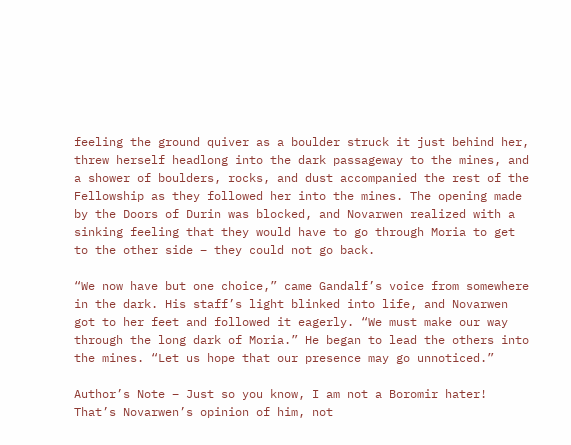feeling the ground quiver as a boulder struck it just behind her, threw herself headlong into the dark passageway to the mines, and a shower of boulders, rocks, and dust accompanied the rest of the Fellowship as they followed her into the mines. The opening made by the Doors of Durin was blocked, and Novarwen realized with a sinking feeling that they would have to go through Moria to get to the other side – they could not go back.

“We now have but one choice,” came Gandalf’s voice from somewhere in the dark. His staff’s light blinked into life, and Novarwen got to her feet and followed it eagerly. “We must make our way through the long dark of Moria.” He began to lead the others into the mines. “Let us hope that our presence may go unnoticed.”

Author’s Note – Just so you know, I am not a Boromir hater! That’s Novarwen’s opinion of him, not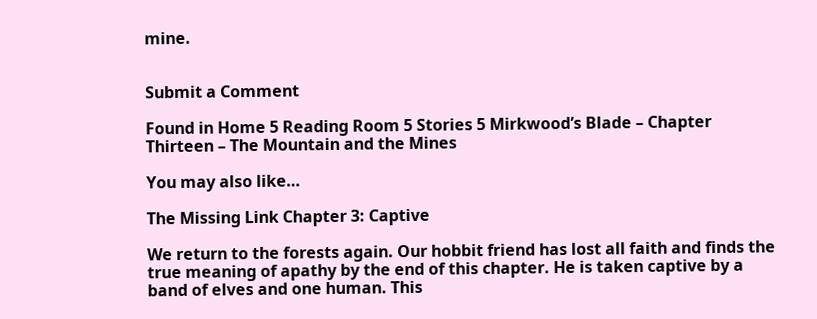mine.


Submit a Comment

Found in Home 5 Reading Room 5 Stories 5 Mirkwood’s Blade – Chapter Thirteen – The Mountain and the Mines

You may also like…

The Missing Link Chapter 3: Captive

We return to the forests again. Our hobbit friend has lost all faith and finds the true meaning of apathy by the end of this chapter. He is taken captive by a band of elves and one human. This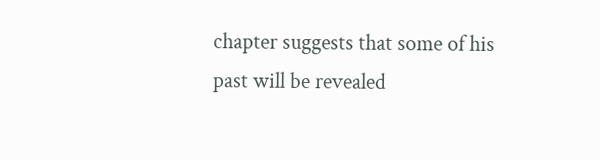chapter suggests that some of his past will be revealed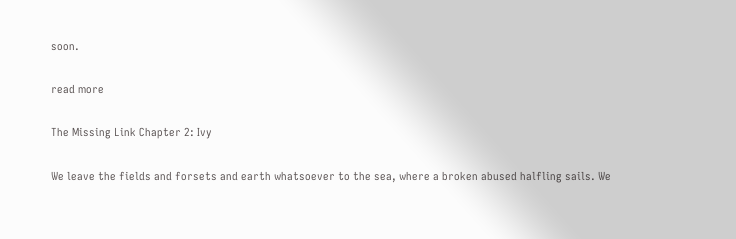soon.

read more

The Missing Link Chapter 2: Ivy

We leave the fields and forsets and earth whatsoever to the sea, where a broken abused halfling sails. We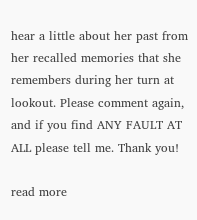hear a little about her past from her recalled memories that she remembers during her turn at lookout. Please comment again, and if you find ANY FAULT AT ALL please tell me. Thank you!

read more